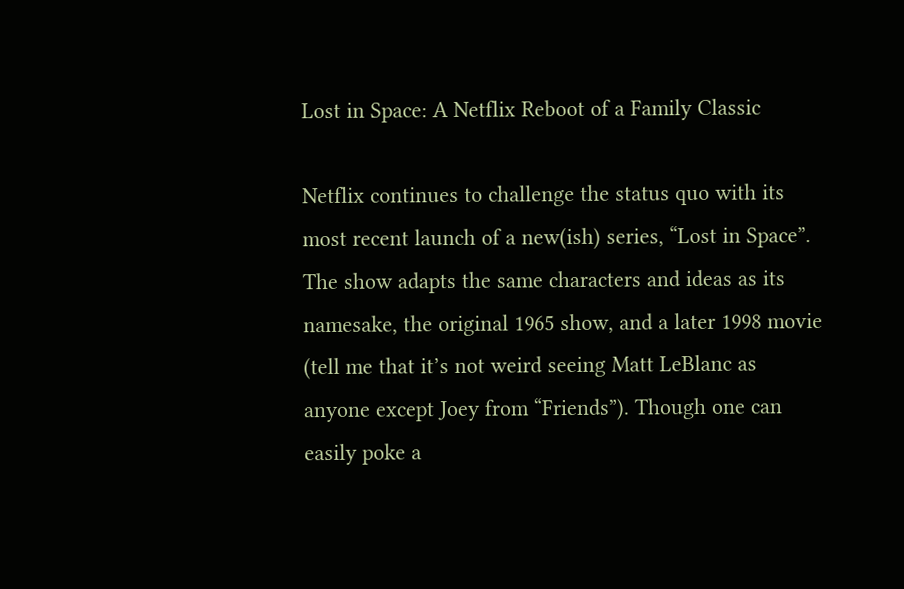Lost in Space: A Netflix Reboot of a Family Classic

Netflix continues to challenge the status quo with its most recent launch of a new(ish) series, “Lost in Space”. The show adapts the same characters and ideas as its namesake, the original 1965 show, and a later 1998 movie (tell me that it’s not weird seeing Matt LeBlanc as anyone except Joey from “Friends”). Though one can easily poke a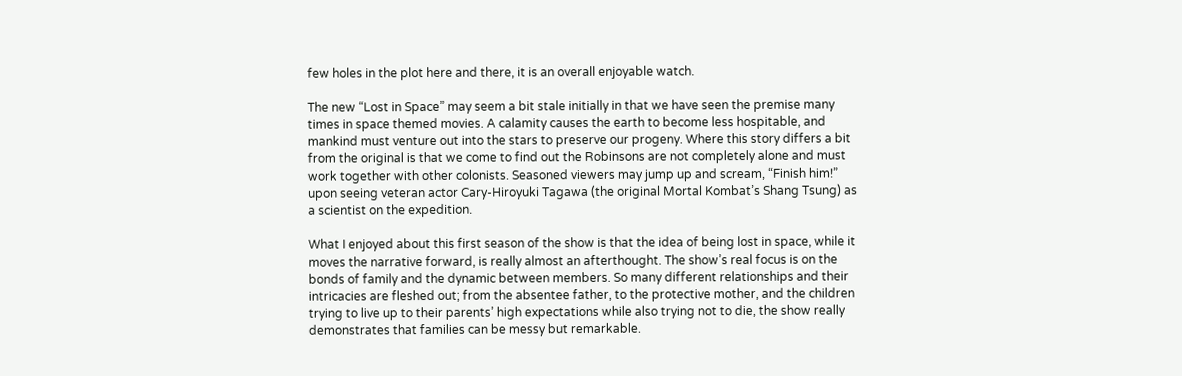few holes in the plot here and there, it is an overall enjoyable watch.

The new “Lost in Space” may seem a bit stale initially in that we have seen the premise many times in space themed movies. A calamity causes the earth to become less hospitable, and mankind must venture out into the stars to preserve our progeny. Where this story differs a bit from the original is that we come to find out the Robinsons are not completely alone and must work together with other colonists. Seasoned viewers may jump up and scream, “Finish him!” upon seeing veteran actor Cary-Hiroyuki Tagawa (the original Mortal Kombat’s Shang Tsung) as a scientist on the expedition.

What I enjoyed about this first season of the show is that the idea of being lost in space, while it moves the narrative forward, is really almost an afterthought. The show’s real focus is on the bonds of family and the dynamic between members. So many different relationships and their intricacies are fleshed out; from the absentee father, to the protective mother, and the children trying to live up to their parents’ high expectations while also trying not to die, the show really demonstrates that families can be messy but remarkable.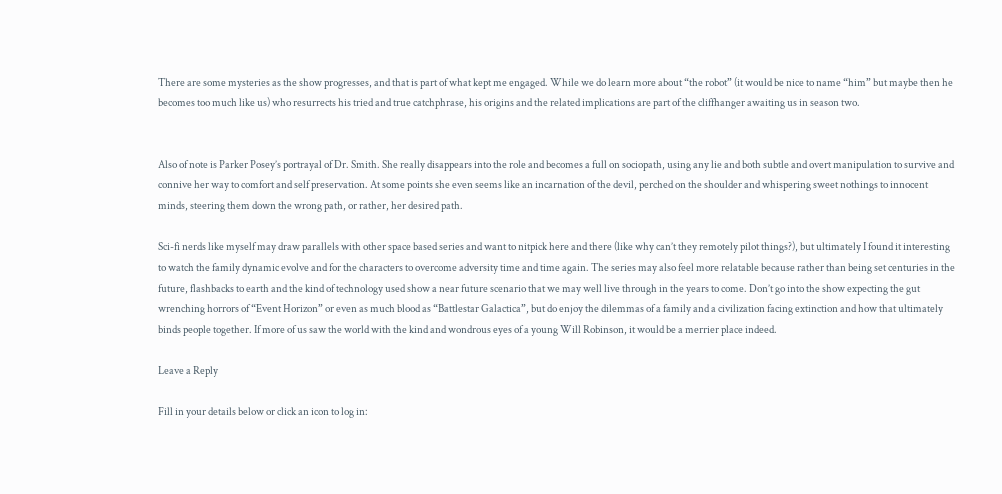There are some mysteries as the show progresses, and that is part of what kept me engaged. While we do learn more about “the robot” (it would be nice to name “him” but maybe then he becomes too much like us) who resurrects his tried and true catchphrase, his origins and the related implications are part of the cliffhanger awaiting us in season two.


Also of note is Parker Posey’s portrayal of Dr. Smith. She really disappears into the role and becomes a full on sociopath, using any lie and both subtle and overt manipulation to survive and connive her way to comfort and self preservation. At some points she even seems like an incarnation of the devil, perched on the shoulder and whispering sweet nothings to innocent minds, steering them down the wrong path, or rather, her desired path.

Sci-fi nerds like myself may draw parallels with other space based series and want to nitpick here and there (like why can’t they remotely pilot things?), but ultimately I found it interesting to watch the family dynamic evolve and for the characters to overcome adversity time and time again. The series may also feel more relatable because rather than being set centuries in the future, flashbacks to earth and the kind of technology used show a near future scenario that we may well live through in the years to come. Don’t go into the show expecting the gut wrenching horrors of “Event Horizon” or even as much blood as “Battlestar Galactica”, but do enjoy the dilemmas of a family and a civilization facing extinction and how that ultimately binds people together. If more of us saw the world with the kind and wondrous eyes of a young Will Robinson, it would be a merrier place indeed.

Leave a Reply

Fill in your details below or click an icon to log in: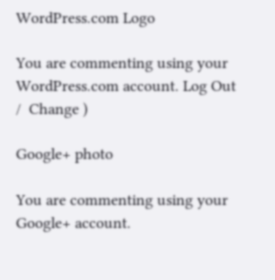WordPress.com Logo

You are commenting using your WordPress.com account. Log Out /  Change )

Google+ photo

You are commenting using your Google+ account.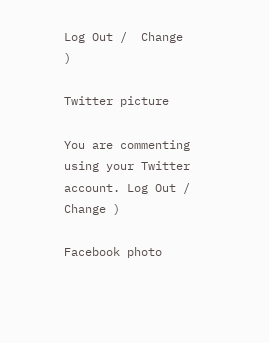Log Out /  Change )

Twitter picture

You are commenting using your Twitter account. Log Out /  Change )

Facebook photo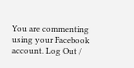You are commenting using your Facebook account. Log Out /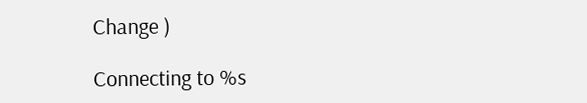Change )

Connecting to %s